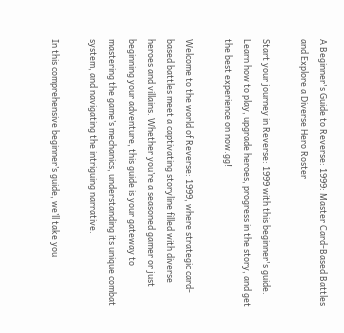A Beginner's Guide to Reverse: 1999: Master Card-Based Battles and Explore a Diverse Hero Roster

Start your journey in Reverse: 1999 with this beginner's guide. Learn how to play, upgrade heroes, progress in the story, and get the best experience on now.gg!

Welcome to the world of Reverse: 1999, where strategic card-based battles meet a captivating storyline filled with diverse heroes and villains. Whether you’re a seasoned gamer or just beginning your adventure, this guide is your gateway to mastering the game’s mechanics, understanding its unique combat system, and navigating the intriguing narrative.

In this comprehensive beginner’s guide, we’ll take you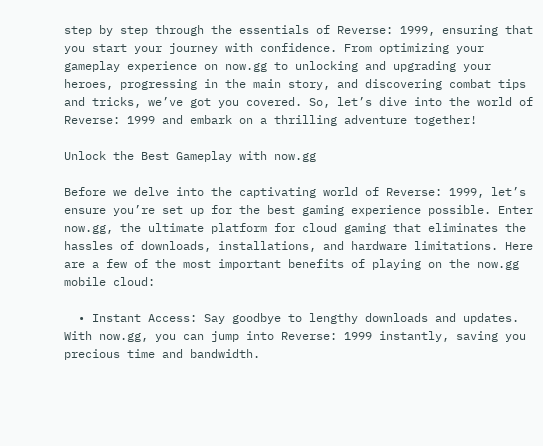step by step through the essentials of Reverse: 1999, ensuring that you start your journey with confidence. From optimizing your gameplay experience on now.gg to unlocking and upgrading your heroes, progressing in the main story, and discovering combat tips and tricks, we’ve got you covered. So, let’s dive into the world of Reverse: 1999 and embark on a thrilling adventure together!

Unlock the Best Gameplay with now.gg

Before we delve into the captivating world of Reverse: 1999, let’s ensure you’re set up for the best gaming experience possible. Enter now.gg, the ultimate platform for cloud gaming that eliminates the hassles of downloads, installations, and hardware limitations. Here are a few of the most important benefits of playing on the now.gg mobile cloud:

  • Instant Access: Say goodbye to lengthy downloads and updates. With now.gg, you can jump into Reverse: 1999 instantly, saving you precious time and bandwidth.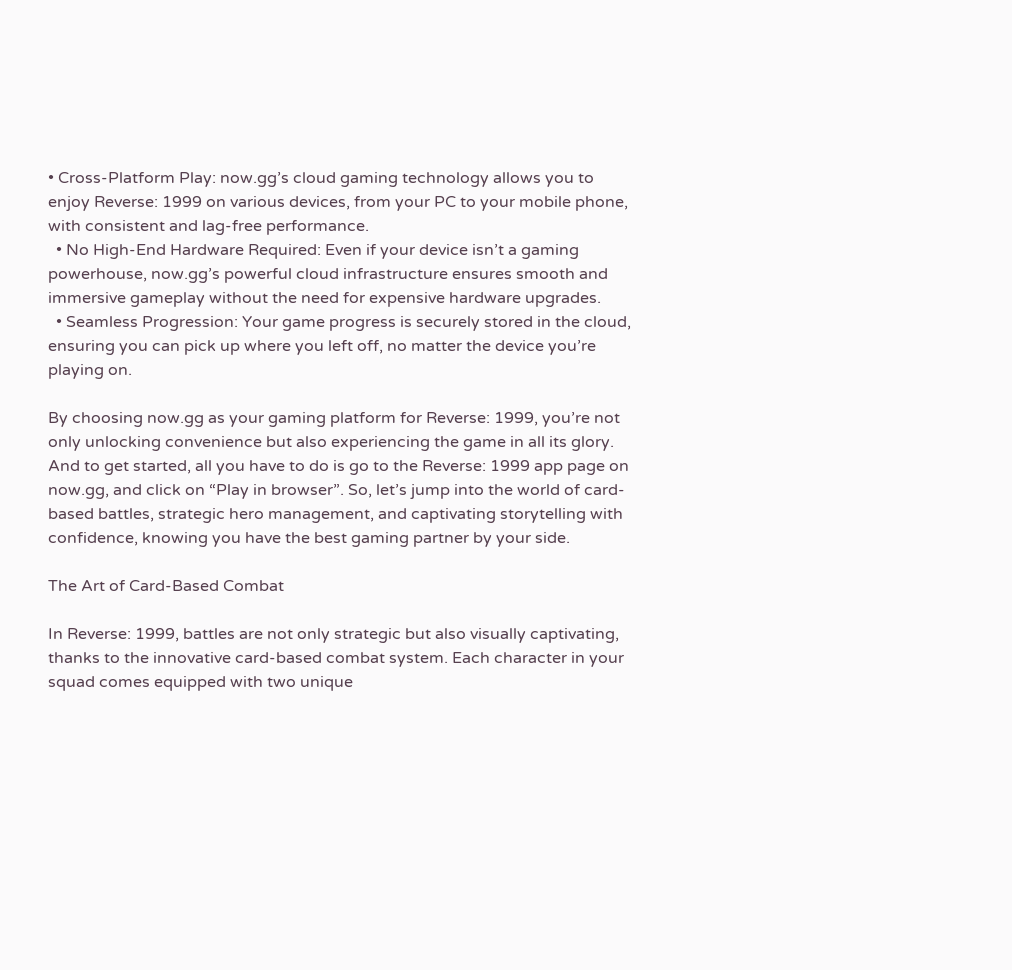• Cross-Platform Play: now.gg’s cloud gaming technology allows you to enjoy Reverse: 1999 on various devices, from your PC to your mobile phone, with consistent and lag-free performance.
  • No High-End Hardware Required: Even if your device isn’t a gaming powerhouse, now.gg’s powerful cloud infrastructure ensures smooth and immersive gameplay without the need for expensive hardware upgrades.
  • Seamless Progression: Your game progress is securely stored in the cloud, ensuring you can pick up where you left off, no matter the device you’re playing on.

By choosing now.gg as your gaming platform for Reverse: 1999, you’re not only unlocking convenience but also experiencing the game in all its glory. And to get started, all you have to do is go to the Reverse: 1999 app page on now.gg, and click on “Play in browser”. So, let’s jump into the world of card-based battles, strategic hero management, and captivating storytelling with confidence, knowing you have the best gaming partner by your side.

The Art of Card-Based Combat

In Reverse: 1999, battles are not only strategic but also visually captivating, thanks to the innovative card-based combat system. Each character in your squad comes equipped with two unique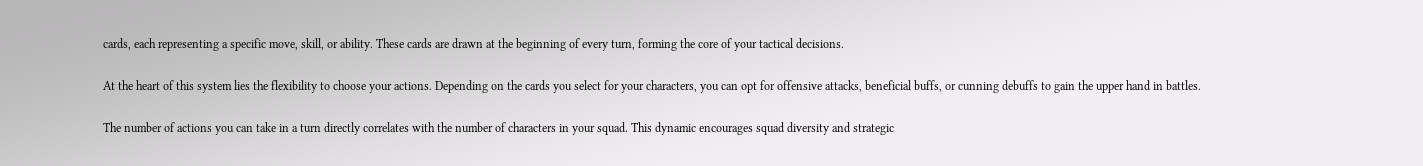cards, each representing a specific move, skill, or ability. These cards are drawn at the beginning of every turn, forming the core of your tactical decisions.

At the heart of this system lies the flexibility to choose your actions. Depending on the cards you select for your characters, you can opt for offensive attacks, beneficial buffs, or cunning debuffs to gain the upper hand in battles.

The number of actions you can take in a turn directly correlates with the number of characters in your squad. This dynamic encourages squad diversity and strategic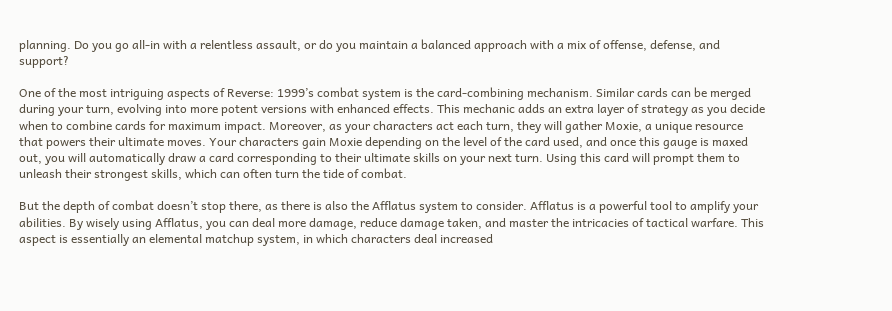planning. Do you go all-in with a relentless assault, or do you maintain a balanced approach with a mix of offense, defense, and support?

One of the most intriguing aspects of Reverse: 1999’s combat system is the card-combining mechanism. Similar cards can be merged during your turn, evolving into more potent versions with enhanced effects. This mechanic adds an extra layer of strategy as you decide when to combine cards for maximum impact. Moreover, as your characters act each turn, they will gather Moxie, a unique resource that powers their ultimate moves. Your characters gain Moxie depending on the level of the card used, and once this gauge is maxed out, you will automatically draw a card corresponding to their ultimate skills on your next turn. Using this card will prompt them to unleash their strongest skills, which can often turn the tide of combat.

But the depth of combat doesn’t stop there, as there is also the Afflatus system to consider. Afflatus is a powerful tool to amplify your abilities. By wisely using Afflatus, you can deal more damage, reduce damage taken, and master the intricacies of tactical warfare. This aspect is essentially an elemental matchup system, in which characters deal increased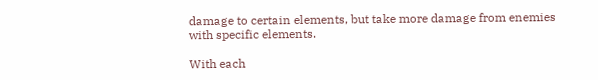damage to certain elements, but take more damage from enemies with specific elements.

With each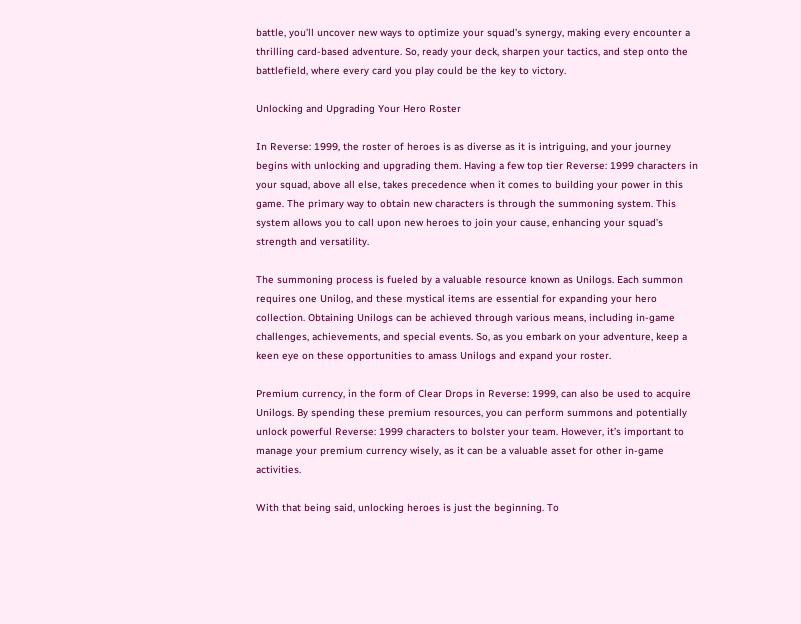battle, you’ll uncover new ways to optimize your squad’s synergy, making every encounter a thrilling card-based adventure. So, ready your deck, sharpen your tactics, and step onto the battlefield, where every card you play could be the key to victory.

Unlocking and Upgrading Your Hero Roster

In Reverse: 1999, the roster of heroes is as diverse as it is intriguing, and your journey begins with unlocking and upgrading them. Having a few top tier Reverse: 1999 characters in your squad, above all else, takes precedence when it comes to building your power in this game. The primary way to obtain new characters is through the summoning system. This system allows you to call upon new heroes to join your cause, enhancing your squad’s strength and versatility.

The summoning process is fueled by a valuable resource known as Unilogs. Each summon requires one Unilog, and these mystical items are essential for expanding your hero collection. Obtaining Unilogs can be achieved through various means, including in-game challenges, achievements, and special events. So, as you embark on your adventure, keep a keen eye on these opportunities to amass Unilogs and expand your roster.

Premium currency, in the form of Clear Drops in Reverse: 1999, can also be used to acquire Unilogs. By spending these premium resources, you can perform summons and potentially unlock powerful Reverse: 1999 characters to bolster your team. However, it’s important to manage your premium currency wisely, as it can be a valuable asset for other in-game activities.

With that being said, unlocking heroes is just the beginning. To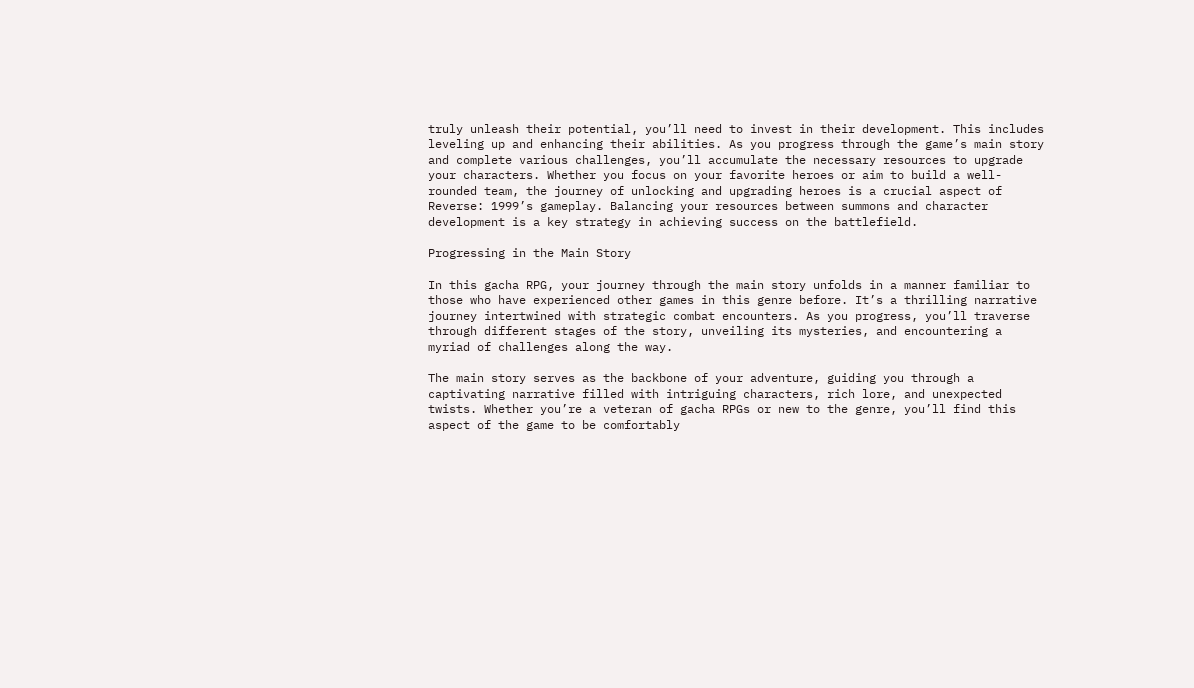truly unleash their potential, you’ll need to invest in their development. This includes leveling up and enhancing their abilities. As you progress through the game’s main story and complete various challenges, you’ll accumulate the necessary resources to upgrade your characters. Whether you focus on your favorite heroes or aim to build a well-rounded team, the journey of unlocking and upgrading heroes is a crucial aspect of Reverse: 1999’s gameplay. Balancing your resources between summons and character development is a key strategy in achieving success on the battlefield.

Progressing in the Main Story

In this gacha RPG, your journey through the main story unfolds in a manner familiar to those who have experienced other games in this genre before. It’s a thrilling narrative journey intertwined with strategic combat encounters. As you progress, you’ll traverse through different stages of the story, unveiling its mysteries, and encountering a myriad of challenges along the way.

The main story serves as the backbone of your adventure, guiding you through a captivating narrative filled with intriguing characters, rich lore, and unexpected twists. Whether you’re a veteran of gacha RPGs or new to the genre, you’ll find this aspect of the game to be comfortably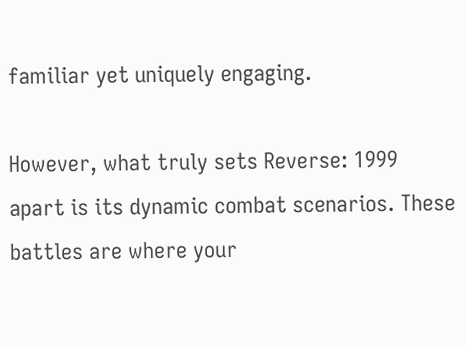familiar yet uniquely engaging.

However, what truly sets Reverse: 1999 apart is its dynamic combat scenarios. These battles are where your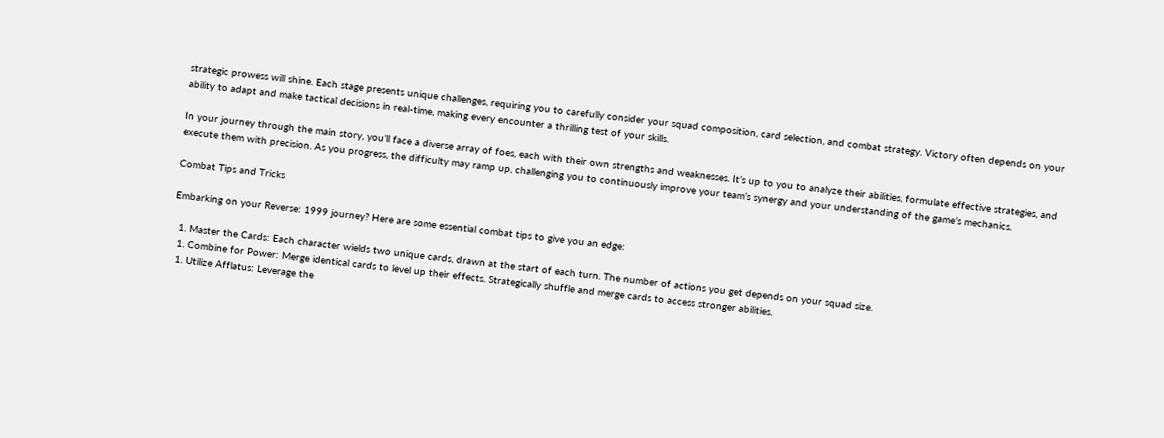strategic prowess will shine. Each stage presents unique challenges, requiring you to carefully consider your squad composition, card selection, and combat strategy. Victory often depends on your ability to adapt and make tactical decisions in real-time, making every encounter a thrilling test of your skills.

In your journey through the main story, you’ll face a diverse array of foes, each with their own strengths and weaknesses. It’s up to you to analyze their abilities, formulate effective strategies, and execute them with precision. As you progress, the difficulty may ramp up, challenging you to continuously improve your team’s synergy and your understanding of the game’s mechanics.

Combat Tips and Tricks

Embarking on your Reverse: 1999 journey? Here are some essential combat tips to give you an edge:

  1. Master the Cards: Each character wields two unique cards, drawn at the start of each turn. The number of actions you get depends on your squad size.
  1. Combine for Power: Merge identical cards to level up their effects. Strategically shuffle and merge cards to access stronger abilities.
  1. Utilize Afflatus: Leverage the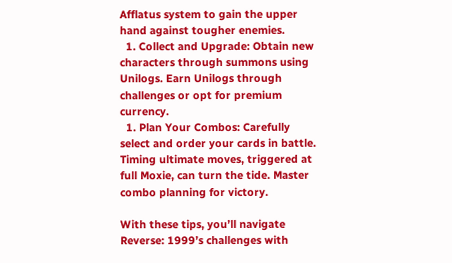Afflatus system to gain the upper hand against tougher enemies.
  1. Collect and Upgrade: Obtain new characters through summons using Unilogs. Earn Unilogs through challenges or opt for premium currency.
  1. Plan Your Combos: Carefully select and order your cards in battle. Timing ultimate moves, triggered at full Moxie, can turn the tide. Master combo planning for victory.

With these tips, you’ll navigate Reverse: 1999’s challenges with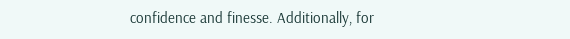confidence and finesse. Additionally, for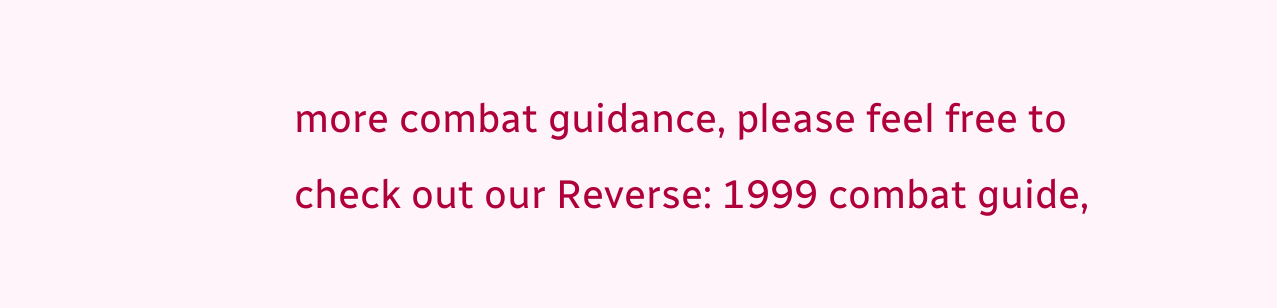more combat guidance, please feel free to check out our Reverse: 1999 combat guide,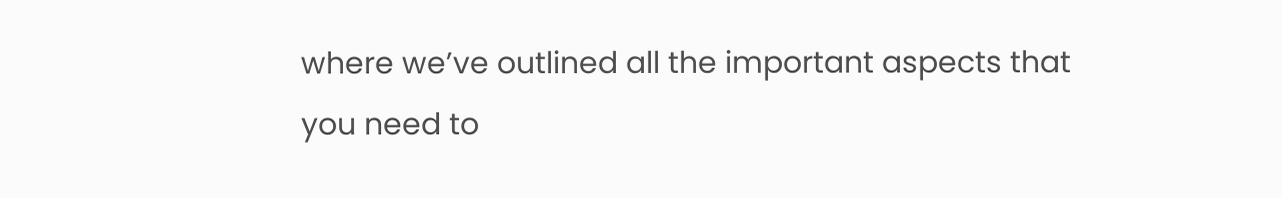where we’ve outlined all the important aspects that you need to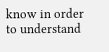know in order to understand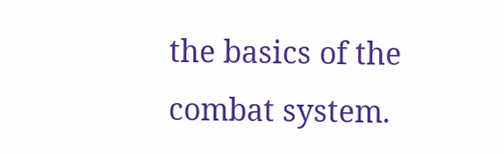the basics of the combat system.